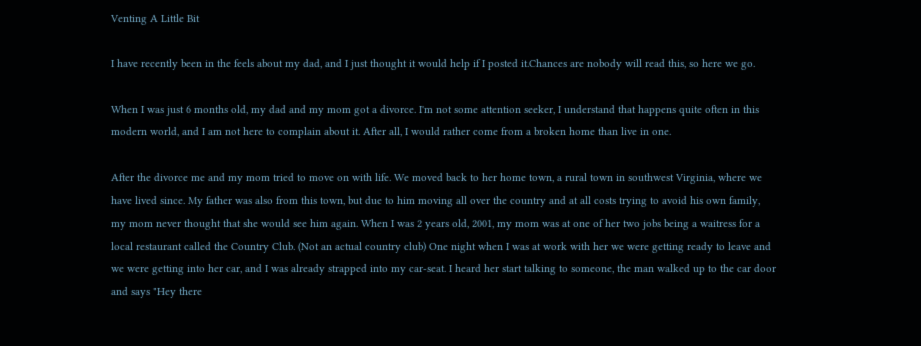Venting A Little Bit

I have recently been in the feels about my dad, and I just thought it would help if I posted it.Chances are nobody will read this, so here we go.

When I was just 6 months old, my dad and my mom got a divorce. I'm not some attention seeker, I understand that happens quite often in this modern world, and I am not here to complain about it. After all, I would rather come from a broken home than live in one.

After the divorce me and my mom tried to move on with life. We moved back to her home town, a rural town in southwest Virginia, where we have lived since. My father was also from this town, but due to him moving all over the country and at all costs trying to avoid his own family, my mom never thought that she would see him again. When I was 2 years old, 2001, my mom was at one of her two jobs being a waitress for a local restaurant called the Country Club. (Not an actual country club) One night when I was at work with her we were getting ready to leave and we were getting into her car, and I was already strapped into my car-seat. I heard her start talking to someone, the man walked up to the car door and says "Hey there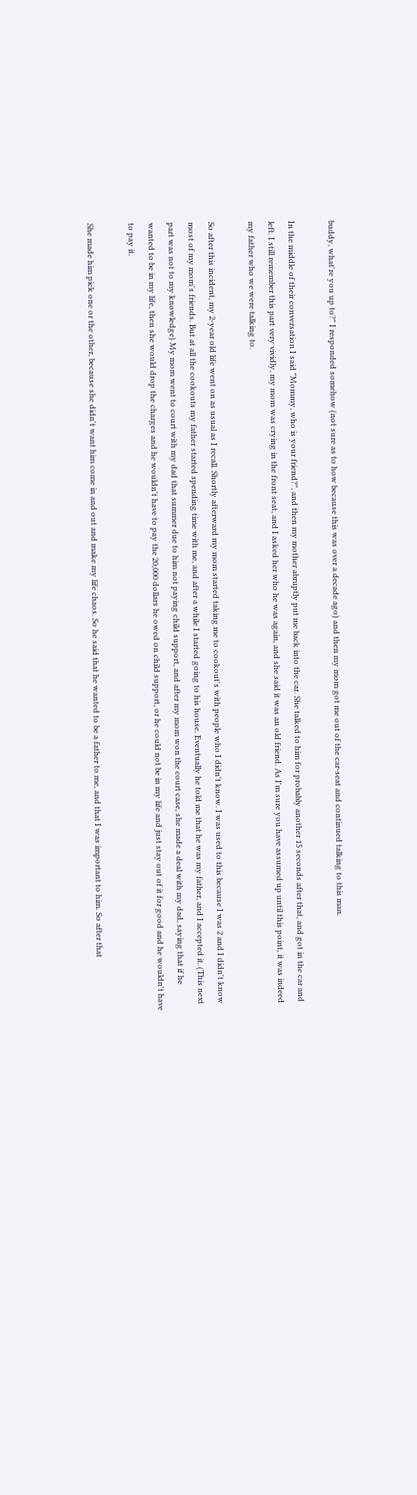buddy, what're you up to?" I responded somehow (not sure as to how because this was over a decade ago) and then my mom got me out of the car-seat and continued talking to this man.

In the middle of their conversation I said "Mommy, who is your friend?", and then my mother abruptly put me back into the car. She talked to him for probably another 15 seconds after that, and got in the car and left. I still remember this part very vividly, my mom was crying in the front seat, and I asked her who he was again, and she said it was an old friend. As I'm sure you have assumed up until this point, it was indeed my father who we were talking to.

So after this incident, my 2-year old life went on as usual as I recall. Shortly afterward my mom started taking me to cookout's with people who I didn't know. I was used to this because I was 2 and I didn't know most of my mom's friends. But at all the cookouts my father started spending time with me, and after a while I started going to his house. Eventually he told me that he was my father, and I accepted it. (This next part was not to my knowledge) My mom went to court with my dad that summer due to him not paying child support, and after my mom won the court case, she made a deal with my dad, saying that if he wanted to be in my life, then she would drop the charges and he wouldn't have to pay the 20,000 dollars he owed on child support, or he could not be in my life and just stay out of it for good and he wouldn't have to pay it.

She made him pick one or the other, because she didn't want him come in and out and make my life chaos. So he said that he wanted to be a father to me, and that I was important to him. So after that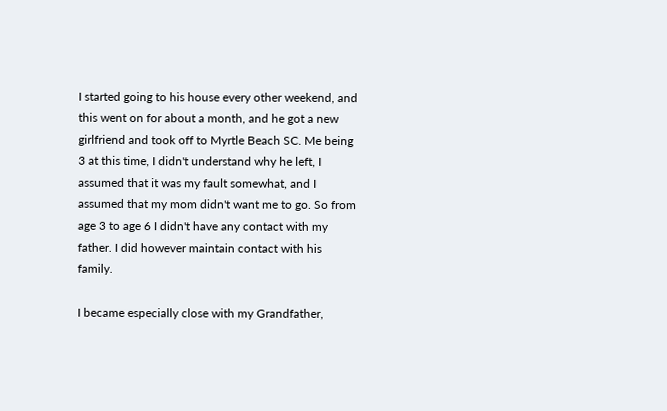I started going to his house every other weekend, and this went on for about a month, and he got a new girlfriend and took off to Myrtle Beach SC. Me being 3 at this time, I didn't understand why he left, I assumed that it was my fault somewhat, and I assumed that my mom didn't want me to go. So from age 3 to age 6 I didn't have any contact with my father. I did however maintain contact with his family.

I became especially close with my Grandfather,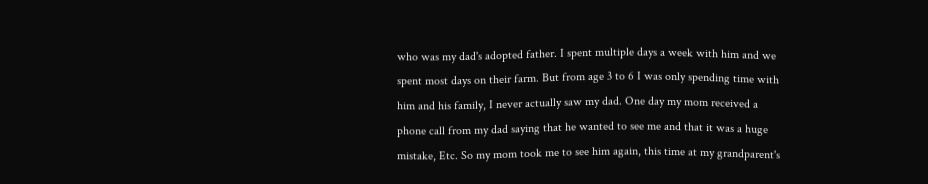who was my dad's adopted father. I spent multiple days a week with him and we spent most days on their farm. But from age 3 to 6 I was only spending time with him and his family, I never actually saw my dad. One day my mom received a phone call from my dad saying that he wanted to see me and that it was a huge mistake, Etc. So my mom took me to see him again, this time at my grandparent's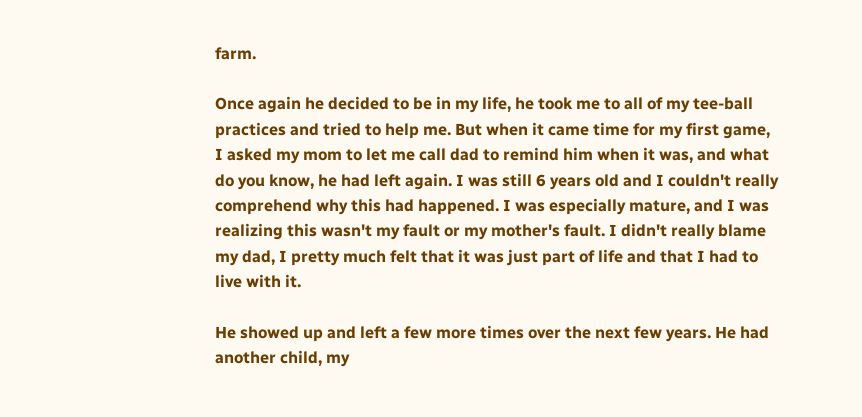farm.

Once again he decided to be in my life, he took me to all of my tee-ball practices and tried to help me. But when it came time for my first game, I asked my mom to let me call dad to remind him when it was, and what do you know, he had left again. I was still 6 years old and I couldn't really comprehend why this had happened. I was especially mature, and I was realizing this wasn't my fault or my mother's fault. I didn't really blame my dad, I pretty much felt that it was just part of life and that I had to live with it.

He showed up and left a few more times over the next few years. He had another child, my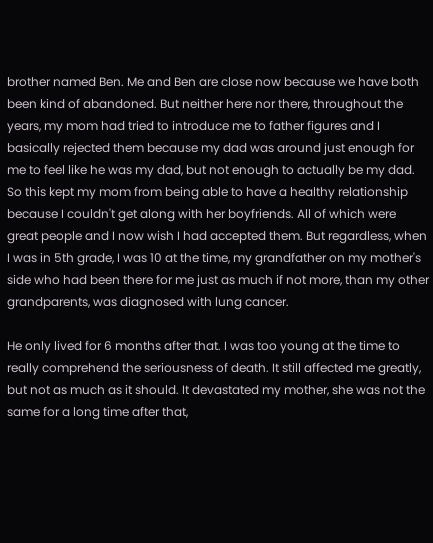brother named Ben. Me and Ben are close now because we have both been kind of abandoned. But neither here nor there, throughout the years, my mom had tried to introduce me to father figures and I basically rejected them because my dad was around just enough for me to feel like he was my dad, but not enough to actually be my dad. So this kept my mom from being able to have a healthy relationship because I couldn't get along with her boyfriends. All of which were great people and I now wish I had accepted them. But regardless, when I was in 5th grade, I was 10 at the time, my grandfather on my mother's side who had been there for me just as much if not more, than my other grandparents, was diagnosed with lung cancer.

He only lived for 6 months after that. I was too young at the time to really comprehend the seriousness of death. It still affected me greatly, but not as much as it should. It devastated my mother, she was not the same for a long time after that,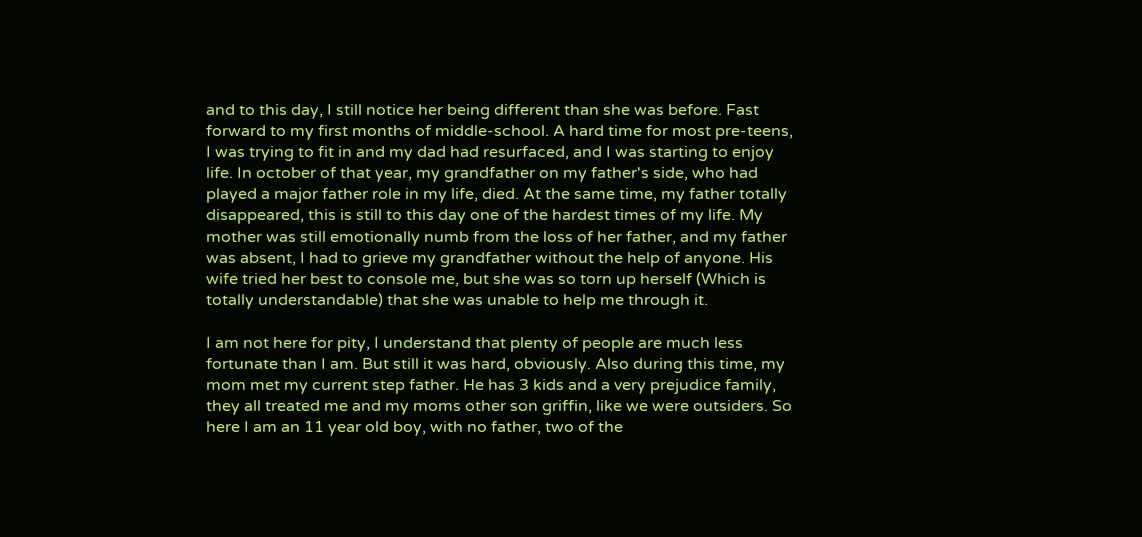and to this day, I still notice her being different than she was before. Fast forward to my first months of middle-school. A hard time for most pre-teens, I was trying to fit in and my dad had resurfaced, and I was starting to enjoy life. In october of that year, my grandfather on my father's side, who had played a major father role in my life, died. At the same time, my father totally disappeared, this is still to this day one of the hardest times of my life. My mother was still emotionally numb from the loss of her father, and my father was absent, I had to grieve my grandfather without the help of anyone. His wife tried her best to console me, but she was so torn up herself (Which is totally understandable) that she was unable to help me through it.

I am not here for pity, I understand that plenty of people are much less fortunate than I am. But still it was hard, obviously. Also during this time, my mom met my current step father. He has 3 kids and a very prejudice family, they all treated me and my moms other son griffin, like we were outsiders. So here I am an 11 year old boy, with no father, two of the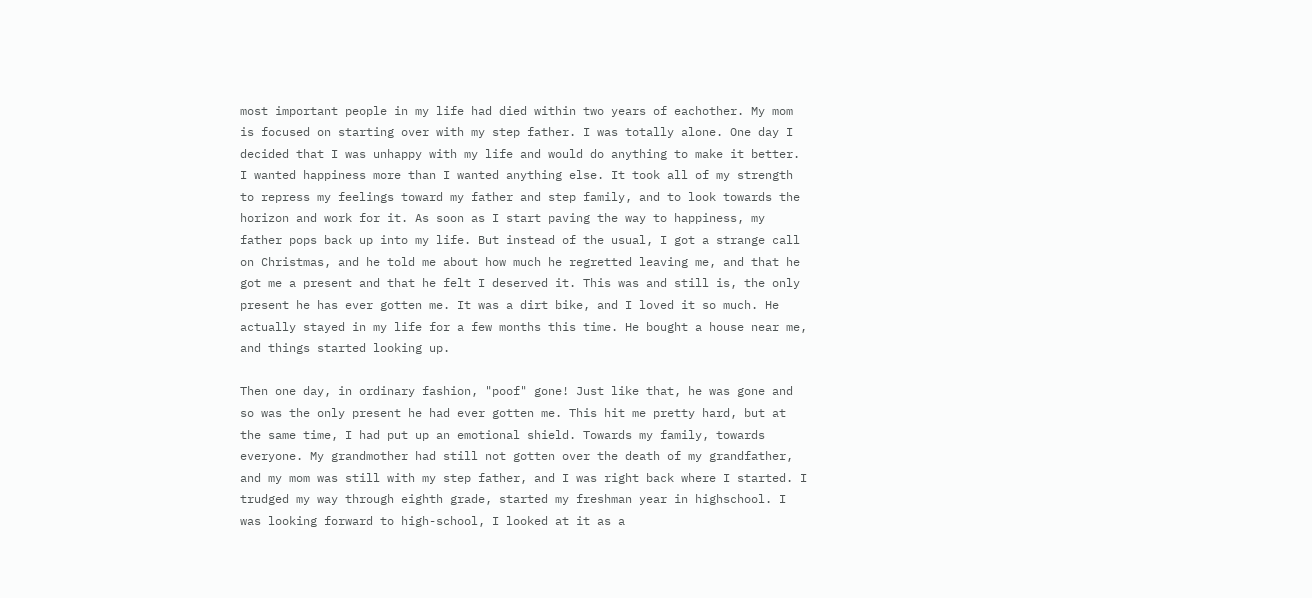most important people in my life had died within two years of eachother. My mom is focused on starting over with my step father. I was totally alone. One day I decided that I was unhappy with my life and would do anything to make it better. I wanted happiness more than I wanted anything else. It took all of my strength to repress my feelings toward my father and step family, and to look towards the horizon and work for it. As soon as I start paving the way to happiness, my father pops back up into my life. But instead of the usual, I got a strange call on Christmas, and he told me about how much he regretted leaving me, and that he got me a present and that he felt I deserved it. This was and still is, the only present he has ever gotten me. It was a dirt bike, and I loved it so much. He actually stayed in my life for a few months this time. He bought a house near me, and things started looking up.

Then one day, in ordinary fashion, "poof" gone! Just like that, he was gone and so was the only present he had ever gotten me. This hit me pretty hard, but at the same time, I had put up an emotional shield. Towards my family, towards everyone. My grandmother had still not gotten over the death of my grandfather, and my mom was still with my step father, and I was right back where I started. I trudged my way through eighth grade, started my freshman year in highschool. I was looking forward to high-school, I looked at it as a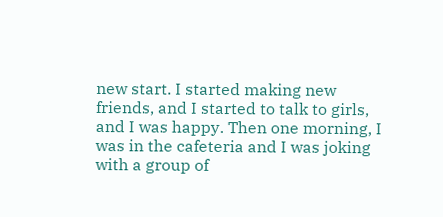new start. I started making new friends, and I started to talk to girls, and I was happy. Then one morning, I was in the cafeteria and I was joking with a group of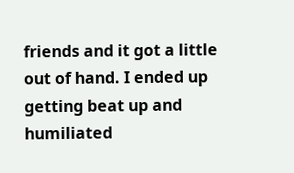friends and it got a little out of hand. I ended up getting beat up and humiliated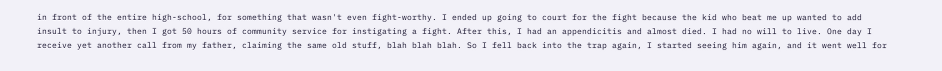in front of the entire high-school, for something that wasn't even fight-worthy. I ended up going to court for the fight because the kid who beat me up wanted to add insult to injury, then I got 50 hours of community service for instigating a fight. After this, I had an appendicitis and almost died. I had no will to live. One day I receive yet another call from my father, claiming the same old stuff, blah blah blah. So I fell back into the trap again, I started seeing him again, and it went well for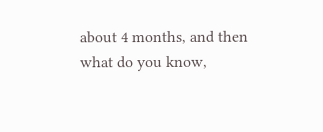about 4 months, and then what do you know,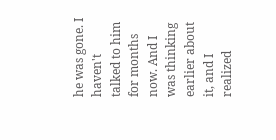he was gone. I haven't talked to him for months now. And I was thinking earlier about it, and I realized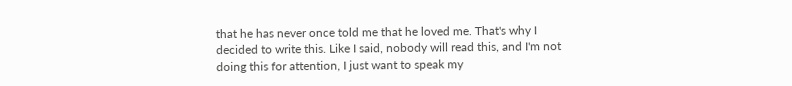that he has never once told me that he loved me. That's why I decided to write this. Like I said, nobody will read this, and I'm not doing this for attention, I just want to speak my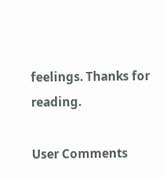feelings. Thanks for reading.

User Comments